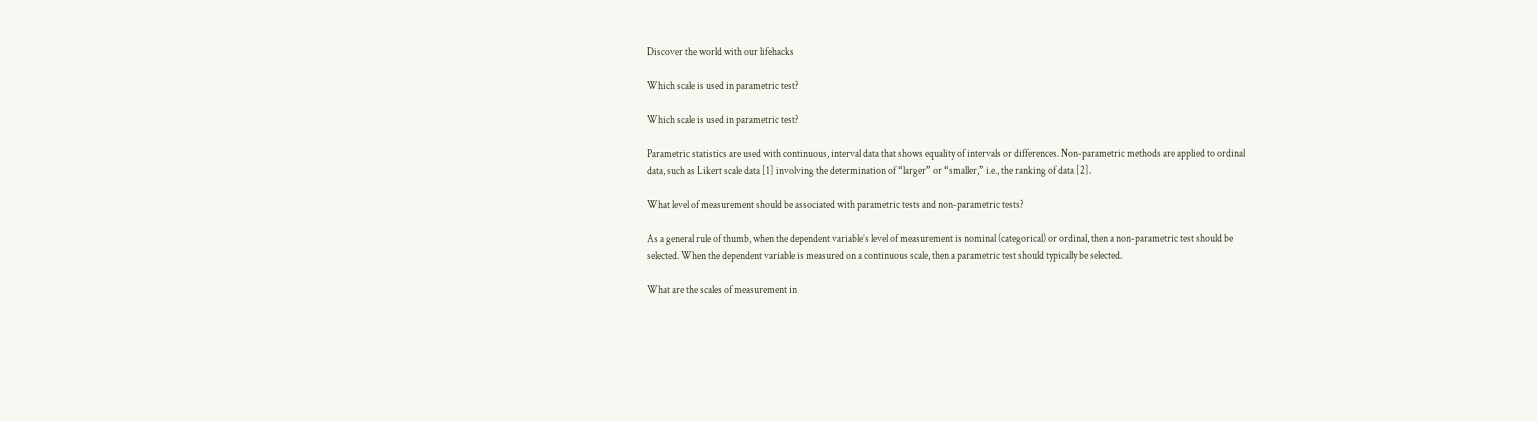Discover the world with our lifehacks

Which scale is used in parametric test?

Which scale is used in parametric test?

Parametric statistics are used with continuous, interval data that shows equality of intervals or differences. Non-parametric methods are applied to ordinal data, such as Likert scale data [1] involving the determination of “larger” or “smaller,” i.e., the ranking of data [2].

What level of measurement should be associated with parametric tests and non-parametric tests?

As a general rule of thumb, when the dependent variable’s level of measurement is nominal (categorical) or ordinal, then a non-parametric test should be selected. When the dependent variable is measured on a continuous scale, then a parametric test should typically be selected.

What are the scales of measurement in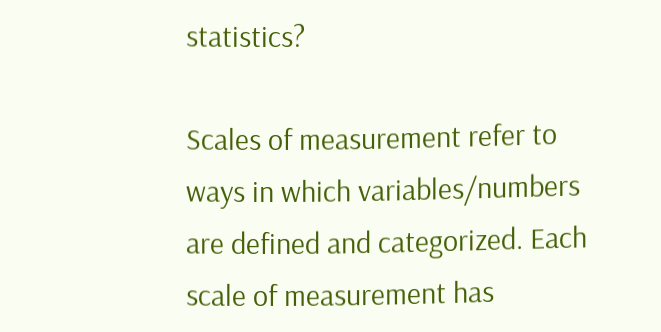statistics?

Scales of measurement refer to ways in which variables/numbers are defined and categorized. Each scale of measurement has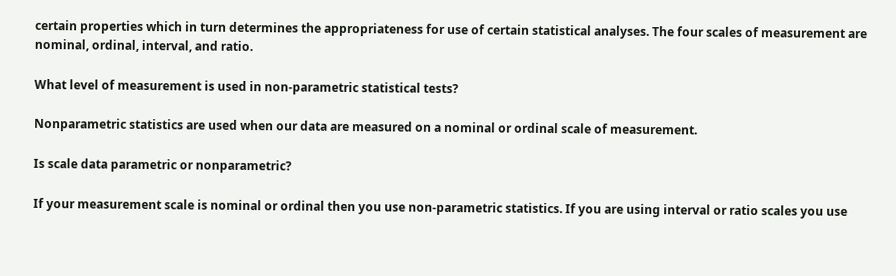certain properties which in turn determines the appropriateness for use of certain statistical analyses. The four scales of measurement are nominal, ordinal, interval, and ratio.

What level of measurement is used in non-parametric statistical tests?

Nonparametric statistics are used when our data are measured on a nominal or ordinal scale of measurement.

Is scale data parametric or nonparametric?

If your measurement scale is nominal or ordinal then you use non-parametric statistics. If you are using interval or ratio scales you use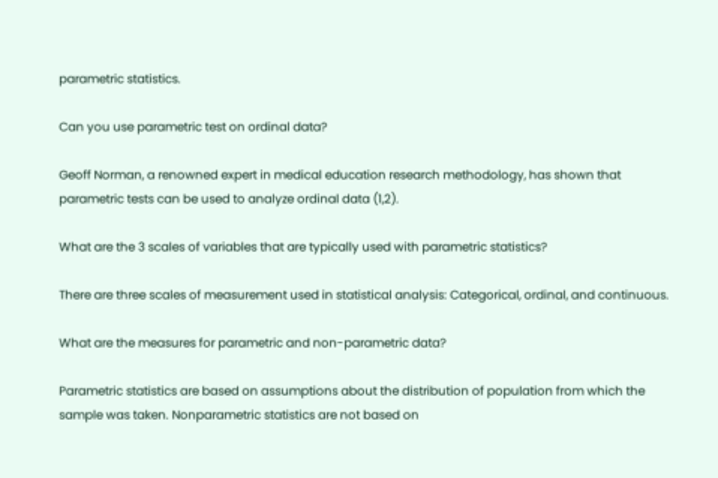parametric statistics.

Can you use parametric test on ordinal data?

Geoff Norman, a renowned expert in medical education research methodology, has shown that parametric tests can be used to analyze ordinal data (1,2).

What are the 3 scales of variables that are typically used with parametric statistics?

There are three scales of measurement used in statistical analysis: Categorical, ordinal, and continuous.

What are the measures for parametric and non-parametric data?

Parametric statistics are based on assumptions about the distribution of population from which the sample was taken. Nonparametric statistics are not based on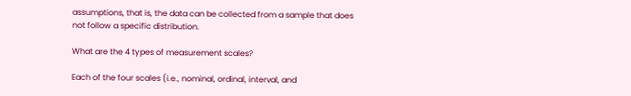assumptions, that is, the data can be collected from a sample that does not follow a specific distribution.

What are the 4 types of measurement scales?

Each of the four scales (i.e., nominal, ordinal, interval, and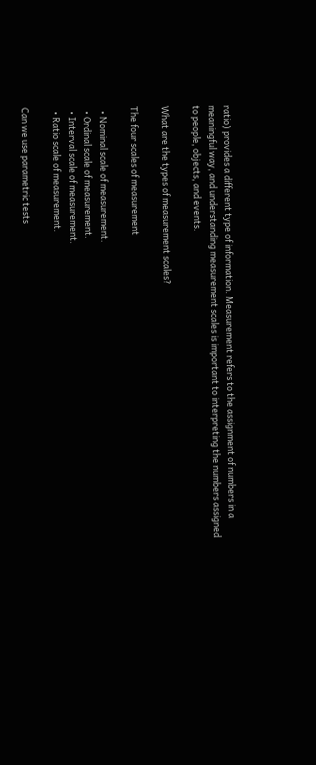ratio) provides a different type of information. Measurement refers to the assignment of numbers in a meaningful way, and understanding measurement scales is important to interpreting the numbers assigned to people, objects, and events.

What are the types of measurement scales?

The four scales of measurement

  • Nominal scale of measurement.
  • Ordinal scale of measurement.
  • Interval scale of measurement.
  • Ratio scale of measurement.

Can we use parametric tests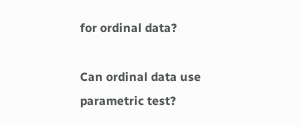for ordinal data?

Can ordinal data use parametric test?